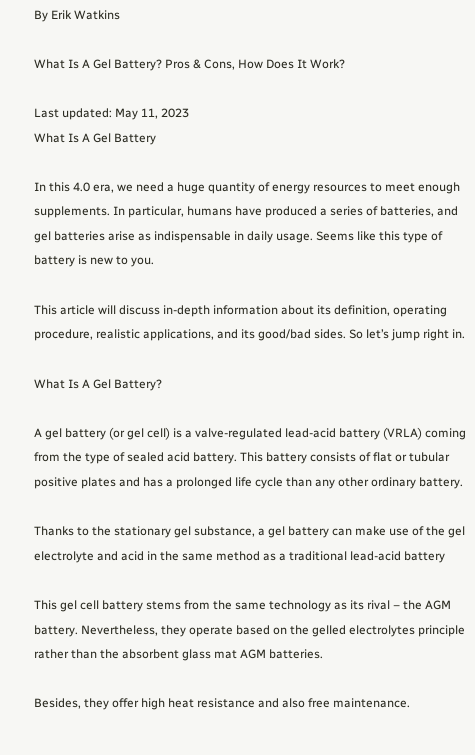By Erik Watkins

What Is A Gel Battery? Pros & Cons, How Does It Work?

Last updated: May 11, 2023
What Is A Gel Battery

In this 4.0 era, we need a huge quantity of energy resources to meet enough supplements. In particular, humans have produced a series of batteries, and gel batteries arise as indispensable in daily usage. Seems like this type of battery is new to you.

This article will discuss in-depth information about its definition, operating procedure, realistic applications, and its good/bad sides. So let’s jump right in.

What Is A Gel Battery?

A gel battery (or gel cell) is a valve-regulated lead-acid battery (VRLA) coming from the type of sealed acid battery. This battery consists of flat or tubular positive plates and has a prolonged life cycle than any other ordinary battery.

Thanks to the stationary gel substance, a gel battery can make use of the gel electrolyte and acid in the same method as a traditional lead-acid battery

This gel cell battery stems from the same technology as its rival – the AGM battery. Nevertheless, they operate based on the gelled electrolytes principle rather than the absorbent glass mat AGM batteries.

Besides, they offer high heat resistance and also free maintenance.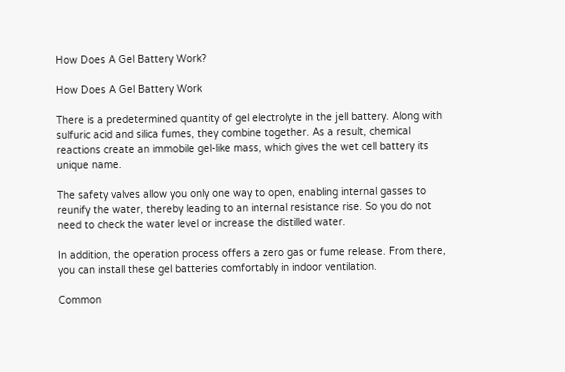How Does A Gel Battery Work?

How Does A Gel Battery Work

There is a predetermined quantity of gel electrolyte in the jell battery. Along with sulfuric acid and silica fumes, they combine together. As a result, chemical reactions create an immobile gel-like mass, which gives the wet cell battery its unique name.

The safety valves allow you only one way to open, enabling internal gasses to reunify the water, thereby leading to an internal resistance rise. So you do not need to check the water level or increase the distilled water.

In addition, the operation process offers a zero gas or fume release. From there, you can install these gel batteries comfortably in indoor ventilation.

Common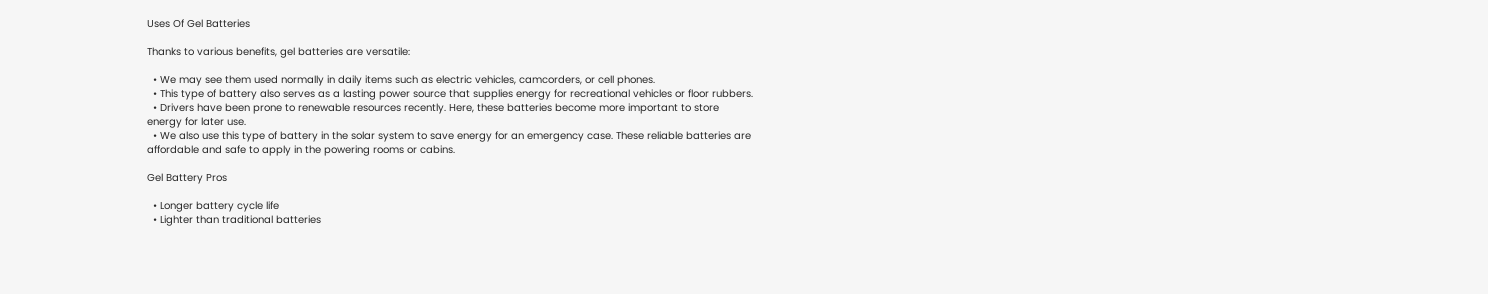Uses Of Gel Batteries

Thanks to various benefits, gel batteries are versatile:

  • We may see them used normally in daily items such as electric vehicles, camcorders, or cell phones.
  • This type of battery also serves as a lasting power source that supplies energy for recreational vehicles or floor rubbers.
  • Drivers have been prone to renewable resources recently. Here, these batteries become more important to store energy for later use.
  • We also use this type of battery in the solar system to save energy for an emergency case. These reliable batteries are affordable and safe to apply in the powering rooms or cabins.

Gel Battery Pros

  • Longer battery cycle life
  • Lighter than traditional batteries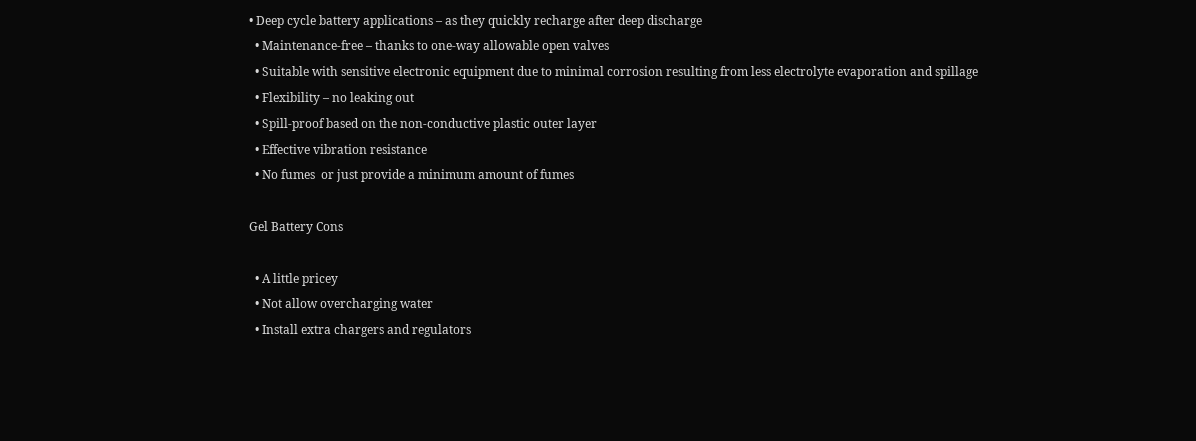• Deep cycle battery applications – as they quickly recharge after deep discharge
  • Maintenance-free – thanks to one-way allowable open valves
  • Suitable with sensitive electronic equipment due to minimal corrosion resulting from less electrolyte evaporation and spillage
  • Flexibility – no leaking out
  • Spill-proof based on the non-conductive plastic outer layer
  • Effective vibration resistance
  • No fumes  or just provide a minimum amount of fumes

Gel Battery Cons

  • A little pricey
  • Not allow overcharging water
  • Install extra chargers and regulators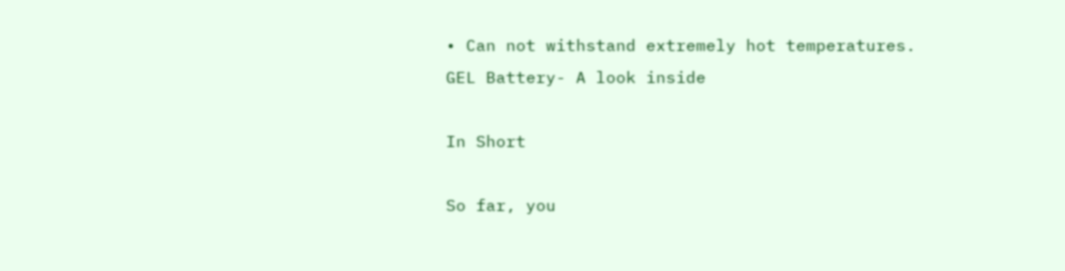• Can not withstand extremely hot temperatures.
GEL Battery- A look inside

In Short

So far, you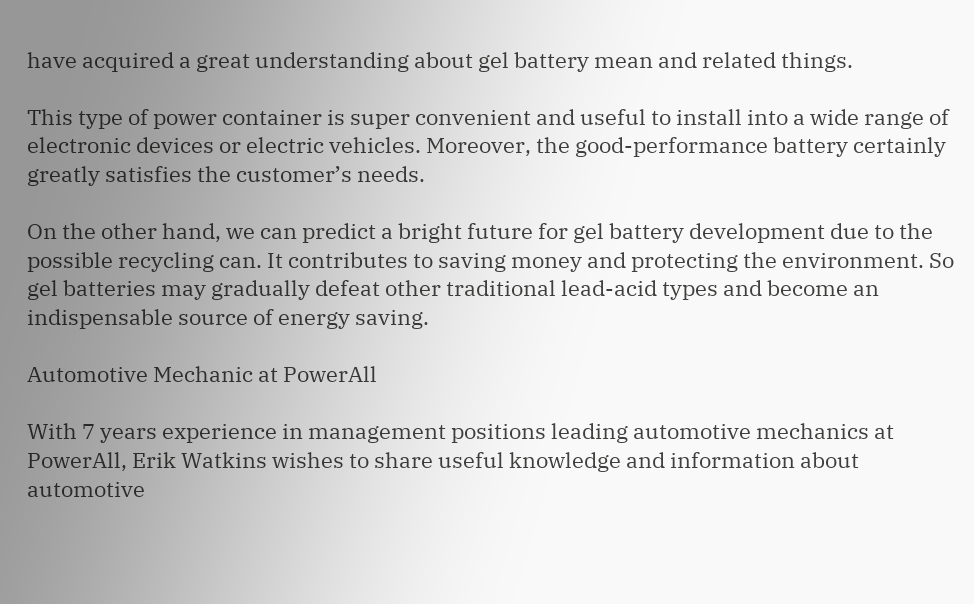have acquired a great understanding about gel battery mean and related things.

This type of power container is super convenient and useful to install into a wide range of electronic devices or electric vehicles. Moreover, the good-performance battery certainly greatly satisfies the customer’s needs.

On the other hand, we can predict a bright future for gel battery development due to the possible recycling can. It contributes to saving money and protecting the environment. So gel batteries may gradually defeat other traditional lead-acid types and become an indispensable source of energy saving.

Automotive Mechanic at PowerAll

With 7 years experience in management positions leading automotive mechanics at PowerAll, Erik Watkins wishes to share useful knowledge and information about automotive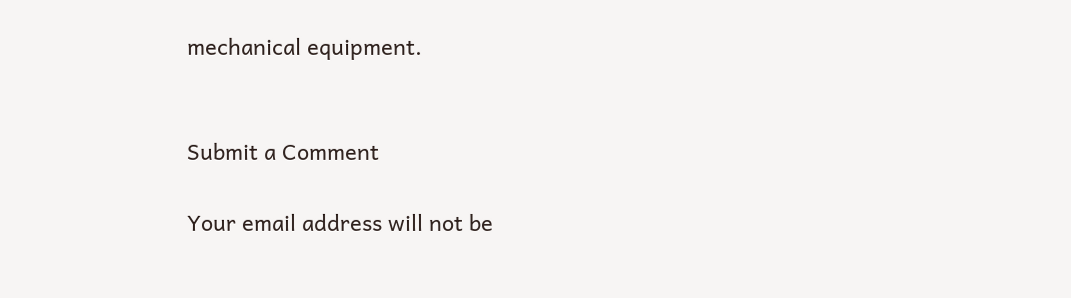mechanical equipment.


Submit a Comment

Your email address will not be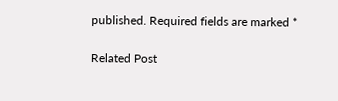published. Required fields are marked *

Related Post